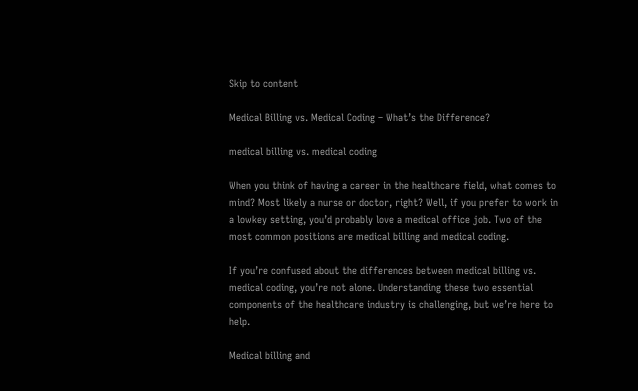Skip to content

Medical Billing vs. Medical Coding – What’s the Difference?

medical billing vs. medical coding

When you think of having a career in the healthcare field, what comes to mind? Most likely a nurse or doctor, right? Well, if you prefer to work in a lowkey setting, you’d probably love a medical office job. Two of the most common positions are medical billing and medical coding.

If you’re confused about the differences between medical billing vs. medical coding, you’re not alone. Understanding these two essential components of the healthcare industry is challenging, but we’re here to help.

Medical billing and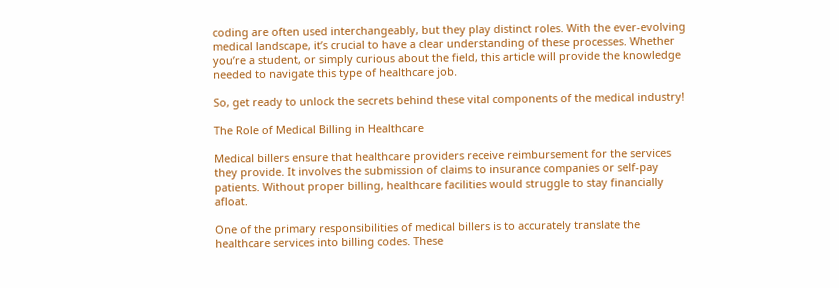coding are often used interchangeably, but they play distinct roles. With the ever-evolving medical landscape, it’s crucial to have a clear understanding of these processes. Whether you’re a student, or simply curious about the field, this article will provide the knowledge needed to navigate this type of healthcare job.

So, get ready to unlock the secrets behind these vital components of the medical industry!

The Role of Medical Billing in Healthcare

Medical billers ensure that healthcare providers receive reimbursement for the services they provide. It involves the submission of claims to insurance companies or self-pay patients. Without proper billing, healthcare facilities would struggle to stay financially afloat.

One of the primary responsibilities of medical billers is to accurately translate the healthcare services into billing codes. These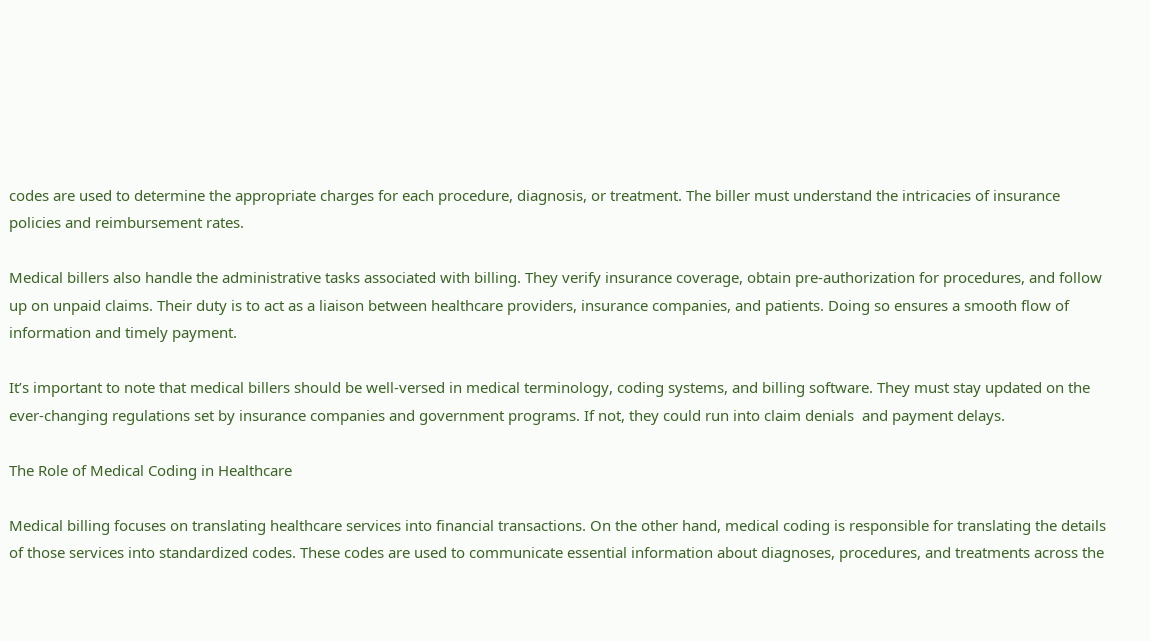codes are used to determine the appropriate charges for each procedure, diagnosis, or treatment. The biller must understand the intricacies of insurance policies and reimbursement rates.

Medical billers also handle the administrative tasks associated with billing. They verify insurance coverage, obtain pre-authorization for procedures, and follow up on unpaid claims. Their duty is to act as a liaison between healthcare providers, insurance companies, and patients. Doing so ensures a smooth flow of information and timely payment.

It’s important to note that medical billers should be well-versed in medical terminology, coding systems, and billing software. They must stay updated on the ever-changing regulations set by insurance companies and government programs. If not, they could run into claim denials  and payment delays.

The Role of Medical Coding in Healthcare

Medical billing focuses on translating healthcare services into financial transactions. On the other hand, medical coding is responsible for translating the details of those services into standardized codes. These codes are used to communicate essential information about diagnoses, procedures, and treatments across the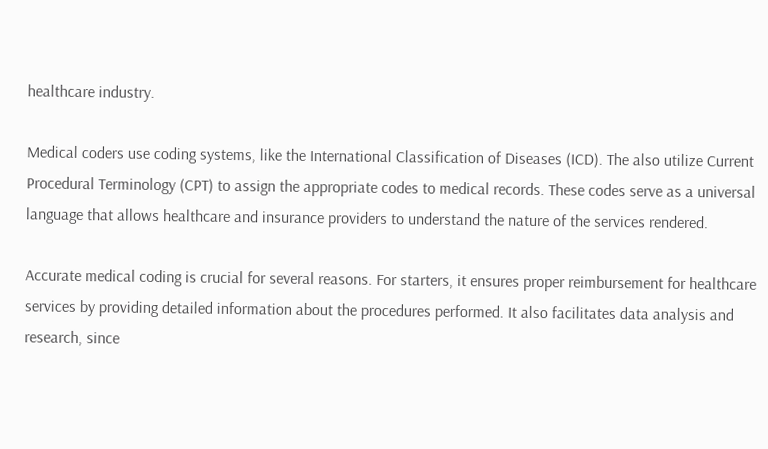healthcare industry.

Medical coders use coding systems, like the International Classification of Diseases (ICD). The also utilize Current Procedural Terminology (CPT) to assign the appropriate codes to medical records. These codes serve as a universal language that allows healthcare and insurance providers to understand the nature of the services rendered.

Accurate medical coding is crucial for several reasons. For starters, it ensures proper reimbursement for healthcare services by providing detailed information about the procedures performed. It also facilitates data analysis and research, since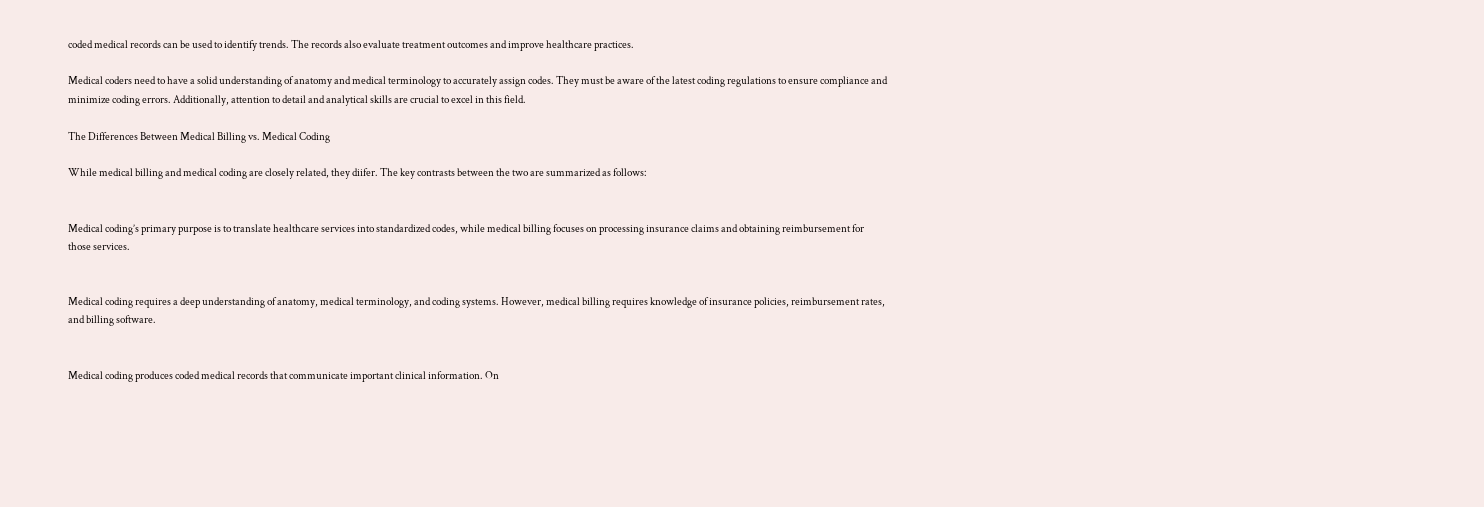coded medical records can be used to identify trends. The records also evaluate treatment outcomes and improve healthcare practices.

Medical coders need to have a solid understanding of anatomy and medical terminology to accurately assign codes. They must be aware of the latest coding regulations to ensure compliance and minimize coding errors. Additionally, attention to detail and analytical skills are crucial to excel in this field.

The Differences Between Medical Billing vs. Medical Coding

While medical billing and medical coding are closely related, they diifer. The key contrasts between the two are summarized as follows:


Medical coding’s primary purpose is to translate healthcare services into standardized codes, while medical billing focuses on processing insurance claims and obtaining reimbursement for those services.


Medical coding requires a deep understanding of anatomy, medical terminology, and coding systems. However, medical billing requires knowledge of insurance policies, reimbursement rates, and billing software.


Medical coding produces coded medical records that communicate important clinical information. On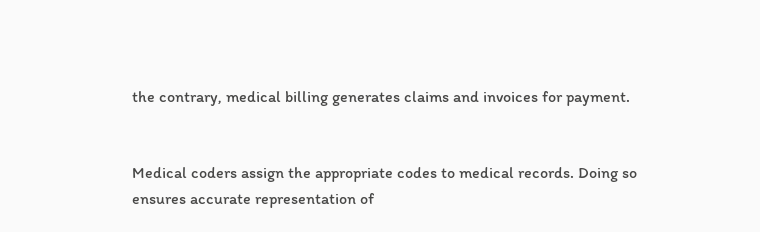the contrary, medical billing generates claims and invoices for payment.


Medical coders assign the appropriate codes to medical records. Doing so ensures accurate representation of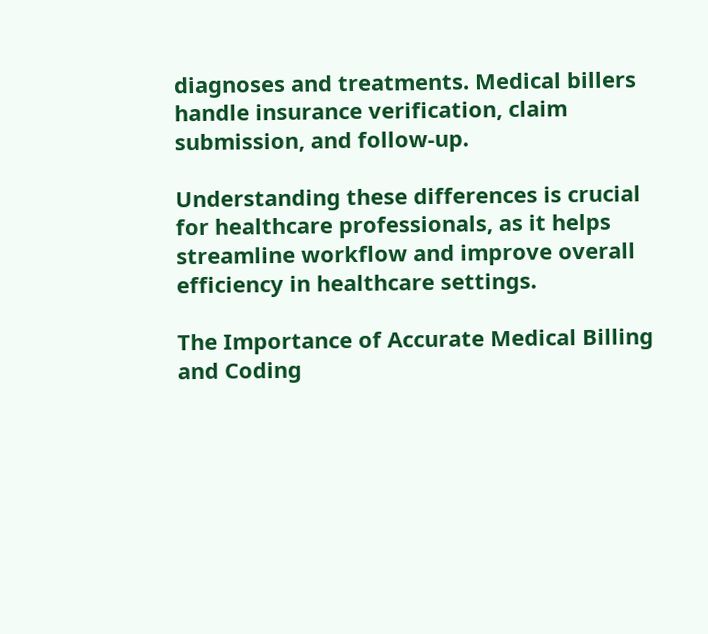diagnoses and treatments. Medical billers handle insurance verification, claim submission, and follow-up.

Understanding these differences is crucial for healthcare professionals, as it helps streamline workflow and improve overall efficiency in healthcare settings.

The Importance of Accurate Medical Billing and Coding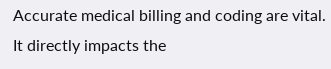Accurate medical billing and coding are vital. It directly impacts the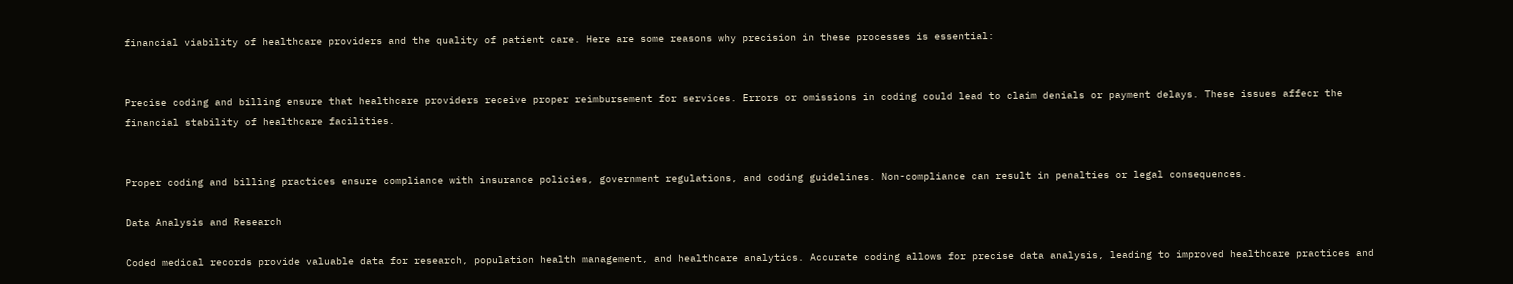financial viability of healthcare providers and the quality of patient care. Here are some reasons why precision in these processes is essential:


Precise coding and billing ensure that healthcare providers receive proper reimbursement for services. Errors or omissions in coding could lead to claim denials or payment delays. These issues affecr the financial stability of healthcare facilities.


Proper coding and billing practices ensure compliance with insurance policies, government regulations, and coding guidelines. Non-compliance can result in penalties or legal consequences.

Data Analysis and Research

Coded medical records provide valuable data for research, population health management, and healthcare analytics. Accurate coding allows for precise data analysis, leading to improved healthcare practices and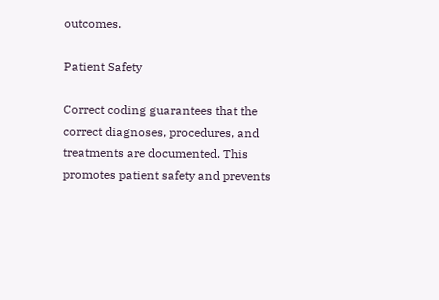outcomes.

Patient Safety

Correct coding guarantees that the correct diagnoses, procedures, and treatments are documented. This promotes patient safety and prevents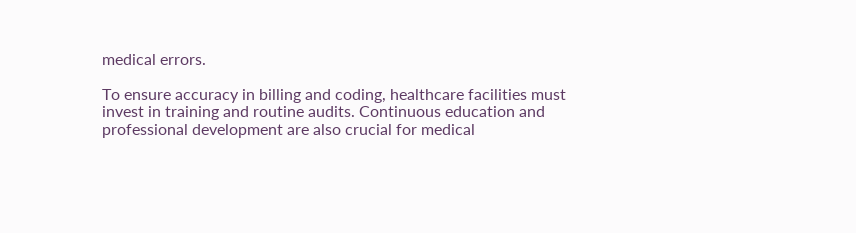medical errors.

To ensure accuracy in billing and coding, healthcare facilities must invest in training and routine audits. Continuous education and professional development are also crucial for medical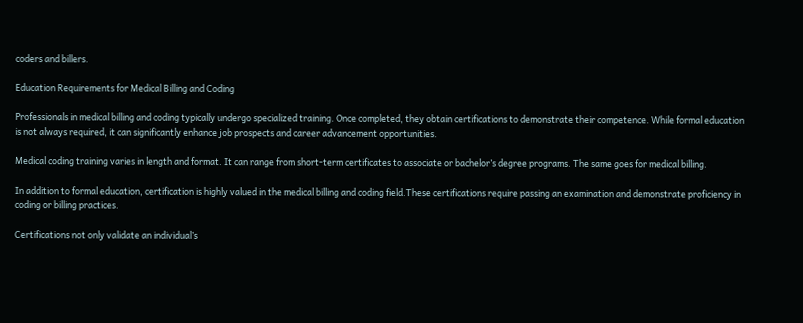coders and billers.

Education Requirements for Medical Billing and Coding

Professionals in medical billing and coding typically undergo specialized training. Once completed, they obtain certifications to demonstrate their competence. While formal education is not always required, it can significantly enhance job prospects and career advancement opportunities.

Medical coding training varies in length and format. It can range from short-term certificates to associate or bachelor’s degree programs. The same goes for medical billing.

In addition to formal education, certification is highly valued in the medical billing and coding field.These certifications require passing an examination and demonstrate proficiency in coding or billing practices.

Certifications not only validate an individual’s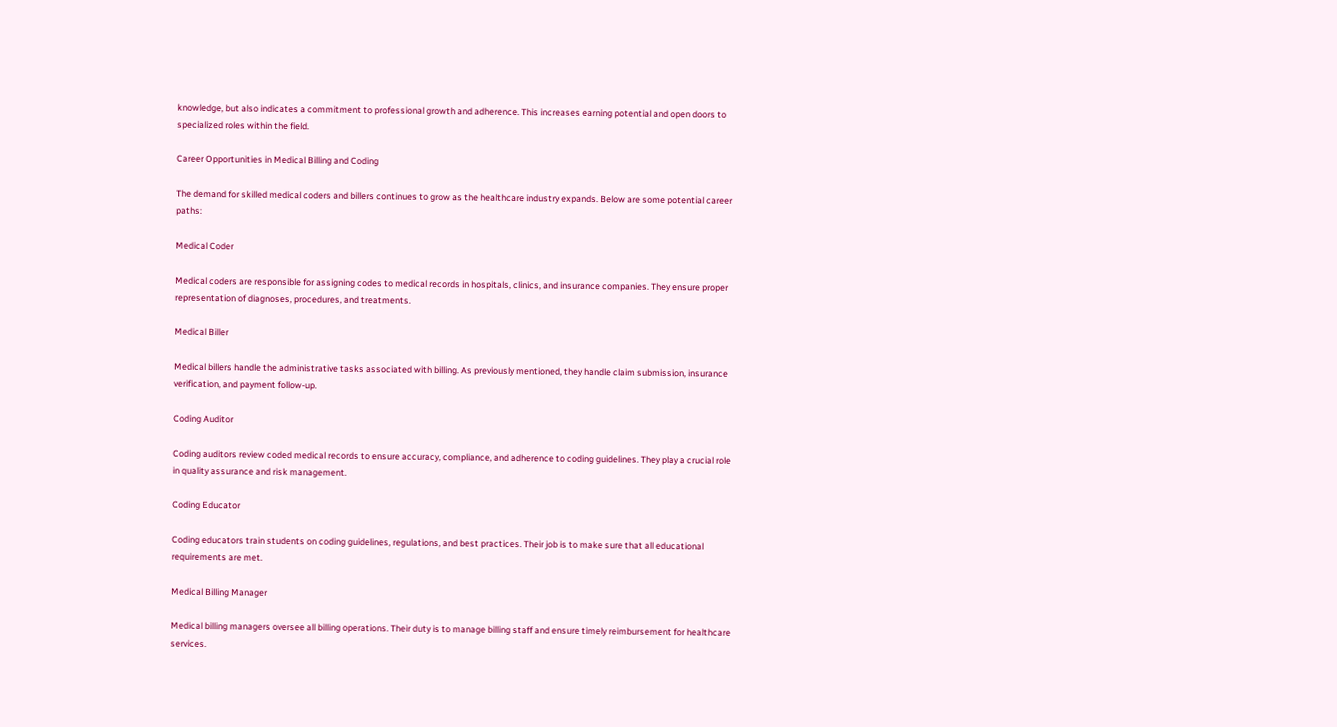knowledge, but also indicates a commitment to professional growth and adherence. This increases earning potential and open doors to specialized roles within the field.

Career Opportunities in Medical Billing and Coding

The demand for skilled medical coders and billers continues to grow as the healthcare industry expands. Below are some potential career paths:

Medical Coder

Medical coders are responsible for assigning codes to medical records in hospitals, clinics, and insurance companies. They ensure proper representation of diagnoses, procedures, and treatments.

Medical Biller

Medical billers handle the administrative tasks associated with billing. As previously mentioned, they handle claim submission, insurance verification, and payment follow-up.

Coding Auditor

Coding auditors review coded medical records to ensure accuracy, compliance, and adherence to coding guidelines. They play a crucial role in quality assurance and risk management.

Coding Educator

Coding educators train students on coding guidelines, regulations, and best practices. Their job is to make sure that all educational requirements are met.

Medical Billing Manager

Medical billing managers oversee all billing operations. Their duty is to manage billing staff and ensure timely reimbursement for healthcare services.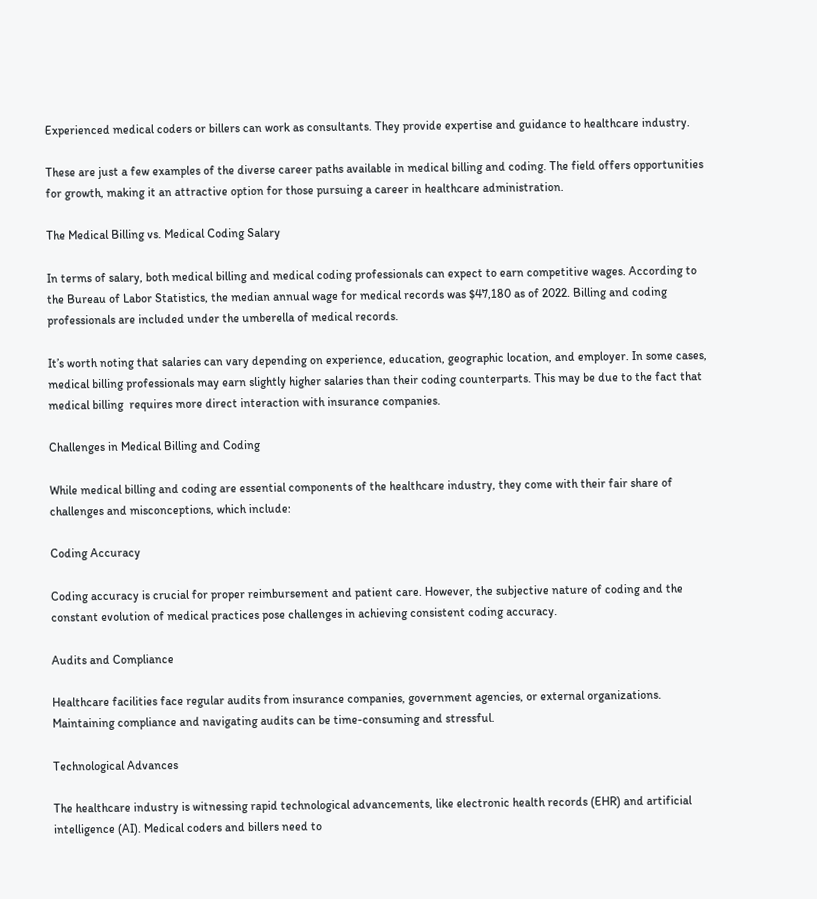Experienced medical coders or billers can work as consultants. They provide expertise and guidance to healthcare industry.

These are just a few examples of the diverse career paths available in medical billing and coding. The field offers opportunities for growth, making it an attractive option for those pursuing a career in healthcare administration.

The Medical Billing vs. Medical Coding Salary

In terms of salary, both medical billing and medical coding professionals can expect to earn competitive wages. According to the Bureau of Labor Statistics, the median annual wage for medical records was $47,180 as of 2022. Billing and coding professionals are included under the umberella of medical records.

It’s worth noting that salaries can vary depending on experience, education, geographic location, and employer. In some cases, medical billing professionals may earn slightly higher salaries than their coding counterparts. This may be due to the fact that medical billing  requires more direct interaction with insurance companies.

Challenges in Medical Billing and Coding

While medical billing and coding are essential components of the healthcare industry, they come with their fair share of challenges and misconceptions, which include:

Coding Accuracy

Coding accuracy is crucial for proper reimbursement and patient care. However, the subjective nature of coding and the constant evolution of medical practices pose challenges in achieving consistent coding accuracy.

Audits and Compliance

Healthcare facilities face regular audits from insurance companies, government agencies, or external organizations. Maintaining compliance and navigating audits can be time-consuming and stressful.

Technological Advances

The healthcare industry is witnessing rapid technological advancements, like electronic health records (EHR) and artificial intelligence (AI). Medical coders and billers need to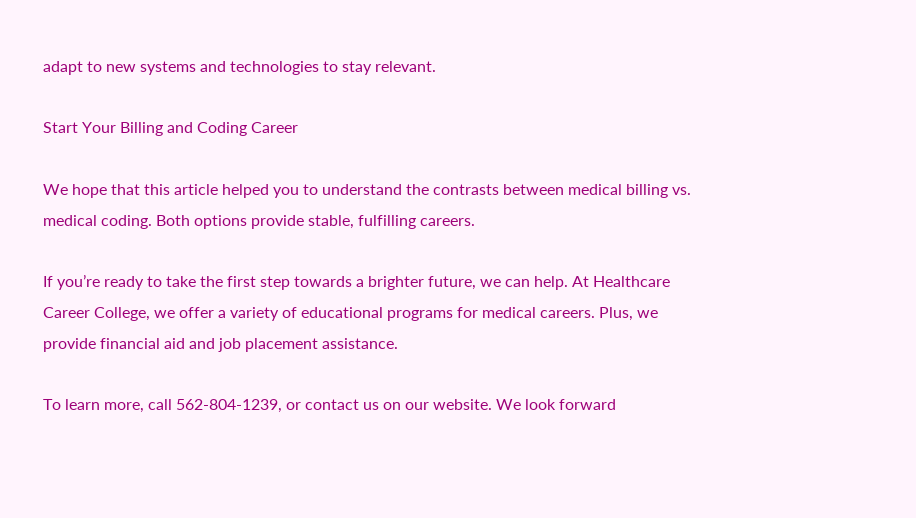adapt to new systems and technologies to stay relevant.

Start Your Billing and Coding Career

We hope that this article helped you to understand the contrasts between medical billing vs. medical coding. Both options provide stable, fulfilling careers.

If you’re ready to take the first step towards a brighter future, we can help. At Healthcare Career College, we offer a variety of educational programs for medical careers. Plus, we provide financial aid and job placement assistance.

To learn more, call 562-804-1239, or contact us on our website. We look forward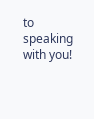to speaking with you!